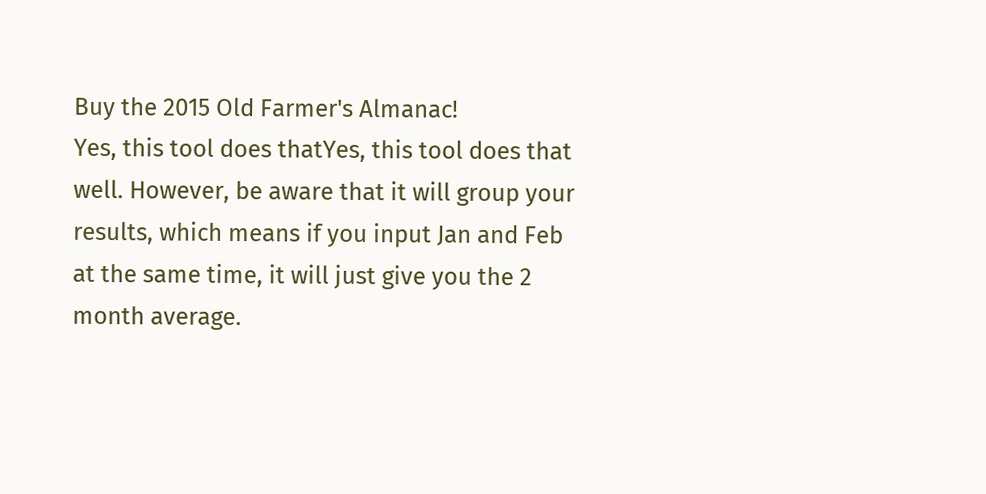Buy the 2015 Old Farmer's Almanac!
Yes, this tool does thatYes, this tool does that well. However, be aware that it will group your results, which means if you input Jan and Feb at the same time, it will just give you the 2 month average.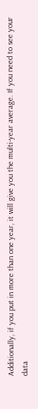Additionally, if you put in more than one year, it will give you the multi-year average. If you need to see your data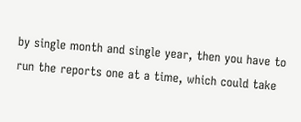by single month and single year, then you have to run the reports one at a time, which could take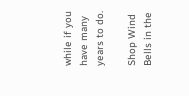while if you have many years to do.

Shop Wind Bells in the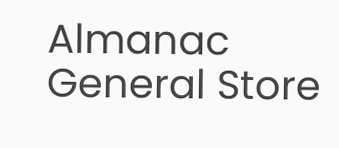Almanac General Store